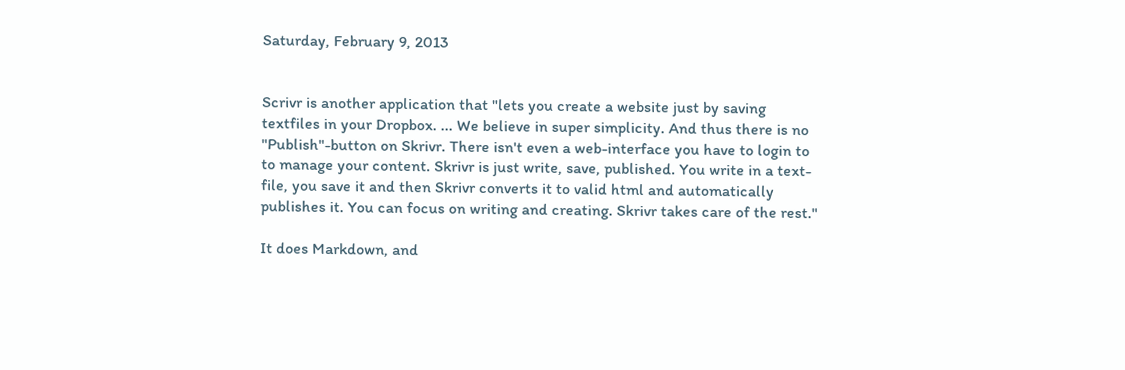Saturday, February 9, 2013


Scrivr is another application that "lets you create a website just by saving textfiles in your Dropbox. ... We believe in super simplicity. And thus there is no "Publish"-button on Skrivr. There isn't even a web-interface you have to login to to manage your content. Skrivr is just write, save, published. You write in a text-file, you save it and then Skrivr converts it to valid html and automatically publishes it. You can focus on writing and creating. Skrivr takes care of the rest."

It does Markdown, and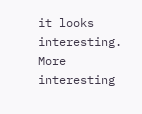it looks interesting. More interesting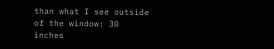than what I see outside of the window: 30 inches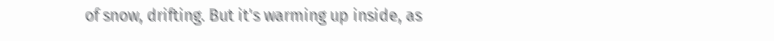of snow, drifting. But it's warming up inside, as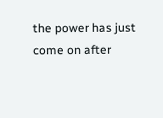the power has just come on after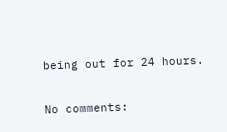being out for 24 hours.

No comments: